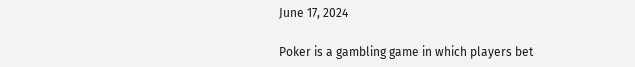June 17, 2024

Poker is a gambling game in which players bet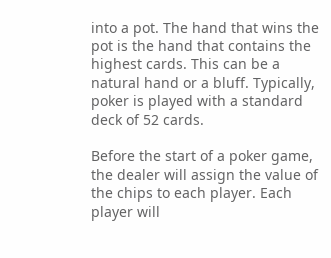into a pot. The hand that wins the pot is the hand that contains the highest cards. This can be a natural hand or a bluff. Typically, poker is played with a standard deck of 52 cards.

Before the start of a poker game, the dealer will assign the value of the chips to each player. Each player will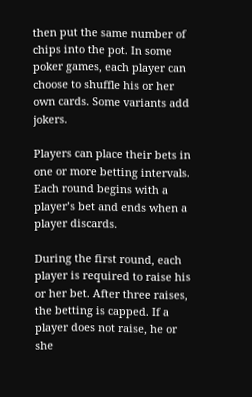then put the same number of chips into the pot. In some poker games, each player can choose to shuffle his or her own cards. Some variants add jokers.

Players can place their bets in one or more betting intervals. Each round begins with a player’s bet and ends when a player discards.

During the first round, each player is required to raise his or her bet. After three raises, the betting is capped. If a player does not raise, he or she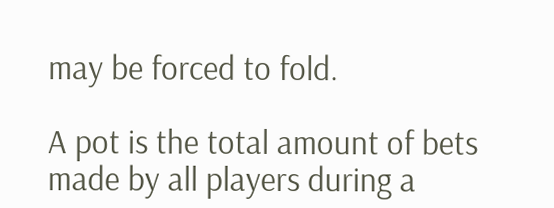may be forced to fold.

A pot is the total amount of bets made by all players during a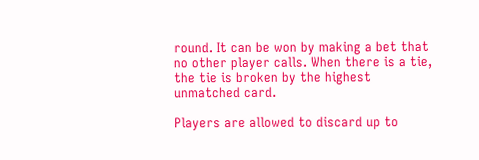round. It can be won by making a bet that no other player calls. When there is a tie, the tie is broken by the highest unmatched card.

Players are allowed to discard up to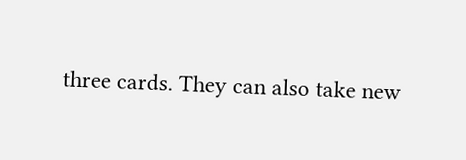three cards. They can also take new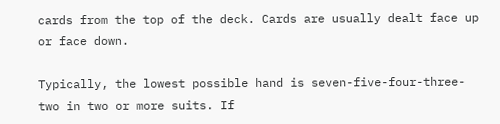cards from the top of the deck. Cards are usually dealt face up or face down.

Typically, the lowest possible hand is seven-five-four-three-two in two or more suits. If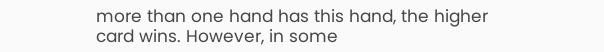more than one hand has this hand, the higher card wins. However, in some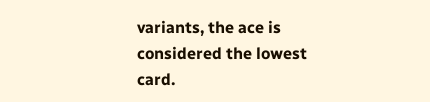variants, the ace is considered the lowest card.